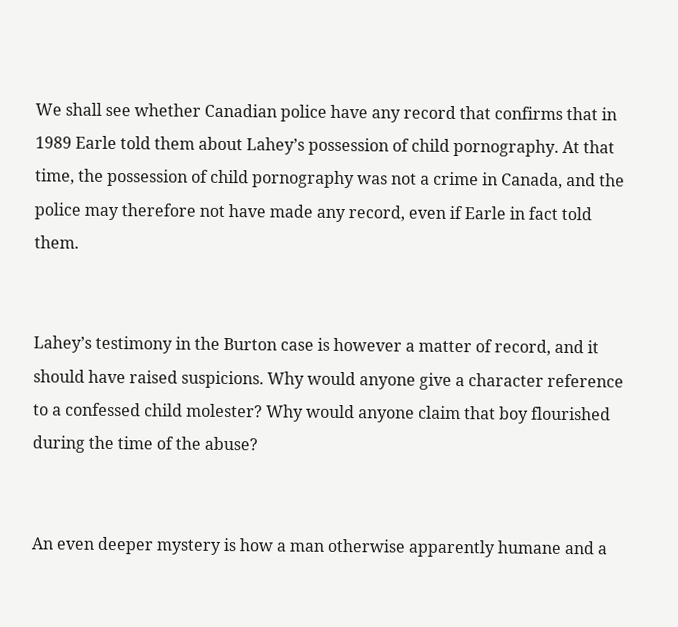We shall see whether Canadian police have any record that confirms that in 1989 Earle told them about Lahey’s possession of child pornography. At that time, the possession of child pornography was not a crime in Canada, and the police may therefore not have made any record, even if Earle in fact told them.


Lahey’s testimony in the Burton case is however a matter of record, and it should have raised suspicions. Why would anyone give a character reference to a confessed child molester? Why would anyone claim that boy flourished during the time of the abuse?


An even deeper mystery is how a man otherwise apparently humane and a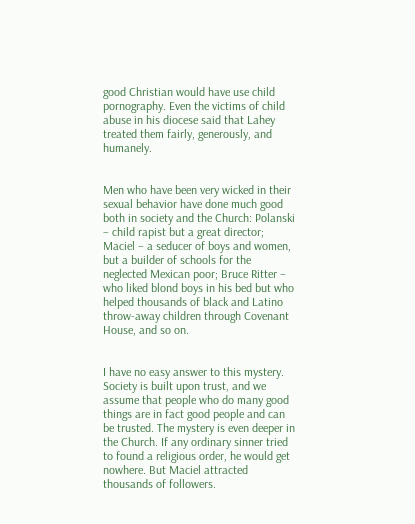good Christian would have use child pornography. Even the victims of child abuse in his diocese said that Lahey treated them fairly, generously, and humanely.


Men who have been very wicked in their sexual behavior have done much good both in society and the Church: Polanski – child rapist but a great director; Maciel – a seducer of boys and women, but a builder of schools for the neglected Mexican poor; Bruce Ritter – who liked blond boys in his bed but who helped thousands of black and Latino throw-away children through Covenant House, and so on.


I have no easy answer to this mystery. Society is built upon trust, and we assume that people who do many good things are in fact good people and can be trusted. The mystery is even deeper in the Church. If any ordinary sinner tried to found a religious order, he would get nowhere. But Maciel attracted thousands of followers.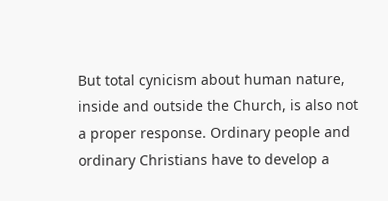But total cynicism about human nature, inside and outside the Church, is also not a proper response. Ordinary people and ordinary Christians have to develop a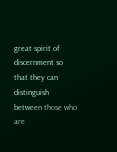great spirit of discernment so that they can distinguish between those who are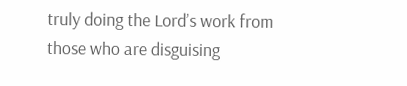truly doing the Lord’s work from those who are disguising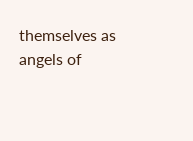themselves as angels of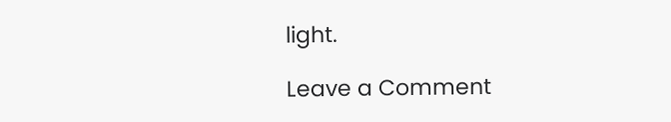light.

Leave a Comment